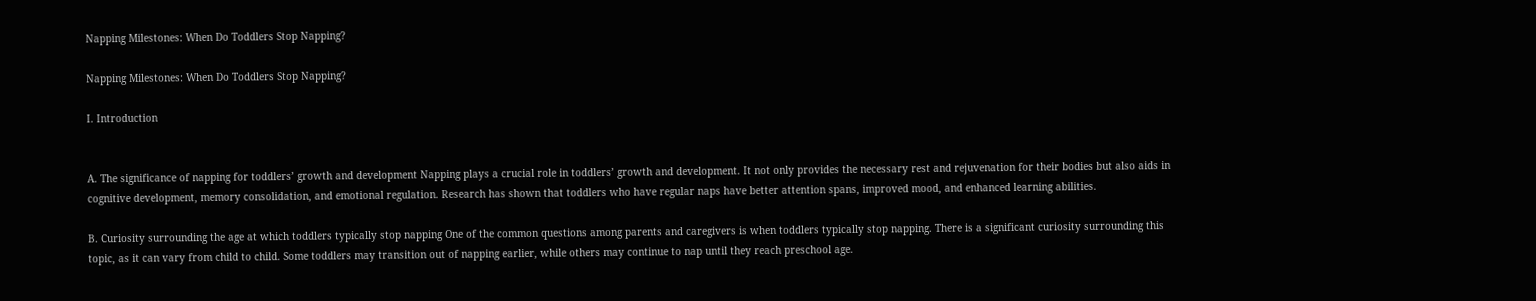Napping Milestones: When Do Toddlers Stop Napping?

Napping Milestones: When Do Toddlers Stop Napping?

I. Introduction


A. The significance of napping for toddlers’ growth and development Napping plays a crucial role in toddlers’ growth and development. It not only provides the necessary rest and rejuvenation for their bodies but also aids in cognitive development, memory consolidation, and emotional regulation. Research has shown that toddlers who have regular naps have better attention spans, improved mood, and enhanced learning abilities.

B. Curiosity surrounding the age at which toddlers typically stop napping One of the common questions among parents and caregivers is when toddlers typically stop napping. There is a significant curiosity surrounding this topic, as it can vary from child to child. Some toddlers may transition out of napping earlier, while others may continue to nap until they reach preschool age.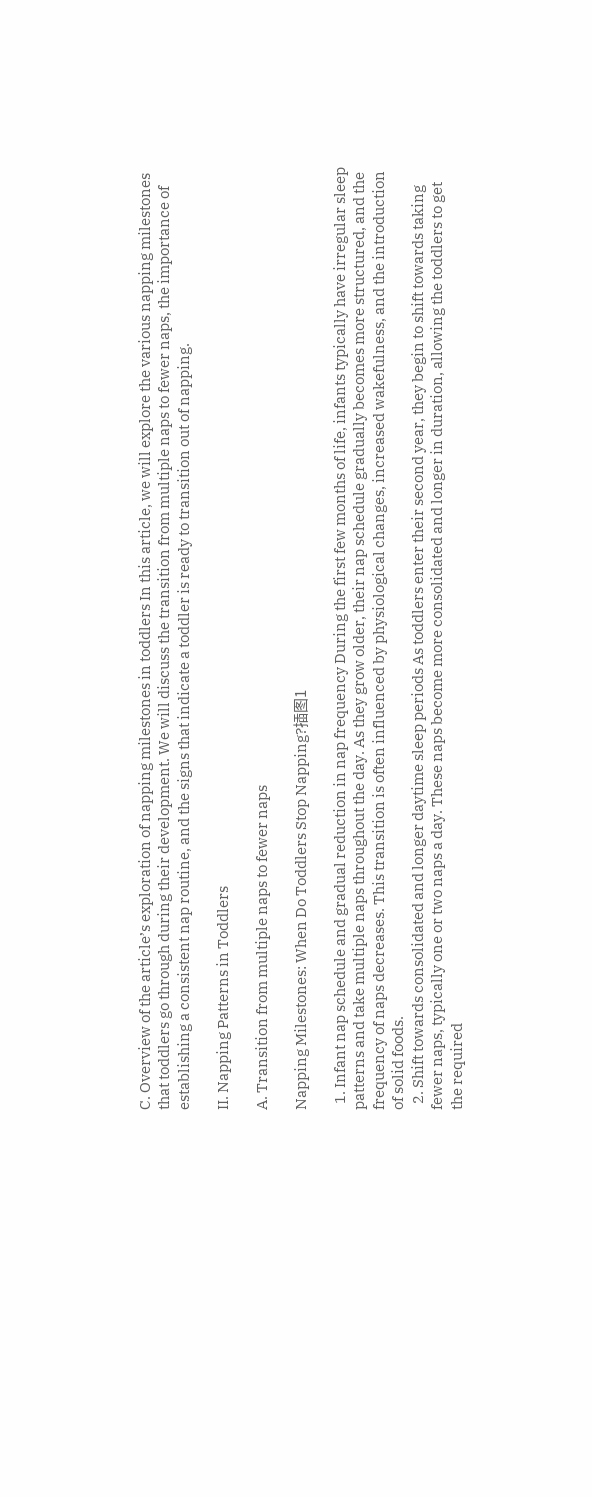C. Overview of the article’s exploration of napping milestones in toddlers In this article, we will explore the various napping milestones that toddlers go through during their development. We will discuss the transition from multiple naps to fewer naps, the importance of establishing a consistent nap routine, and the signs that indicate a toddler is ready to transition out of napping.

II. Napping Patterns in Toddlers

A. Transition from multiple naps to fewer naps

Napping Milestones: When Do Toddlers Stop Napping?插图1

  1. Infant nap schedule and gradual reduction in nap frequency During the first few months of life, infants typically have irregular sleep patterns and take multiple naps throughout the day. As they grow older, their nap schedule gradually becomes more structured, and the frequency of naps decreases. This transition is often influenced by physiological changes, increased wakefulness, and the introduction of solid foods.
  2. Shift towards consolidated and longer daytime sleep periods As toddlers enter their second year, they begin to shift towards taking fewer naps, typically one or two naps a day. These naps become more consolidated and longer in duration, allowing the toddlers to get the required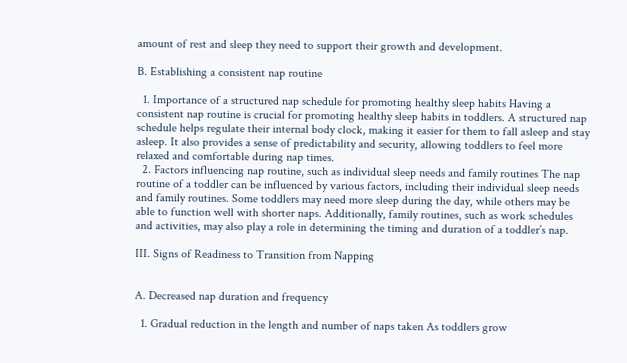amount of rest and sleep they need to support their growth and development.

B. Establishing a consistent nap routine

  1. Importance of a structured nap schedule for promoting healthy sleep habits Having a consistent nap routine is crucial for promoting healthy sleep habits in toddlers. A structured nap schedule helps regulate their internal body clock, making it easier for them to fall asleep and stay asleep. It also provides a sense of predictability and security, allowing toddlers to feel more relaxed and comfortable during nap times.
  2. Factors influencing nap routine, such as individual sleep needs and family routines The nap routine of a toddler can be influenced by various factors, including their individual sleep needs and family routines. Some toddlers may need more sleep during the day, while others may be able to function well with shorter naps. Additionally, family routines, such as work schedules and activities, may also play a role in determining the timing and duration of a toddler’s nap.

III. Signs of Readiness to Transition from Napping


A. Decreased nap duration and frequency

  1. Gradual reduction in the length and number of naps taken As toddlers grow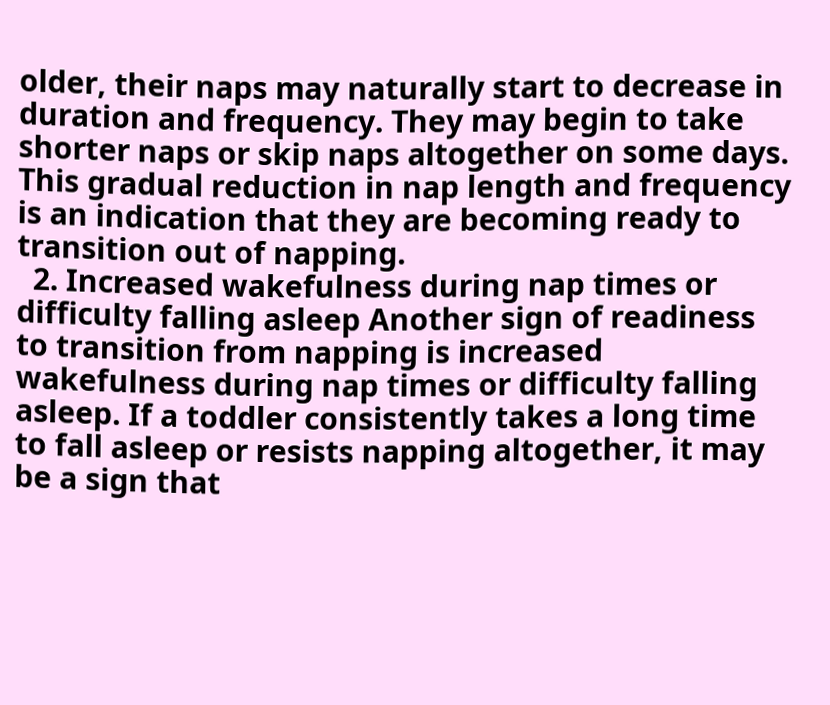older, their naps may naturally start to decrease in duration and frequency. They may begin to take shorter naps or skip naps altogether on some days. This gradual reduction in nap length and frequency is an indication that they are becoming ready to transition out of napping.
  2. Increased wakefulness during nap times or difficulty falling asleep Another sign of readiness to transition from napping is increased wakefulness during nap times or difficulty falling asleep. If a toddler consistently takes a long time to fall asleep or resists napping altogether, it may be a sign that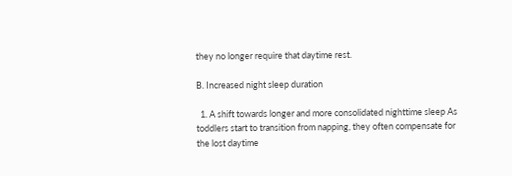they no longer require that daytime rest.

B. Increased night sleep duration

  1. A shift towards longer and more consolidated nighttime sleep As toddlers start to transition from napping, they often compensate for the lost daytime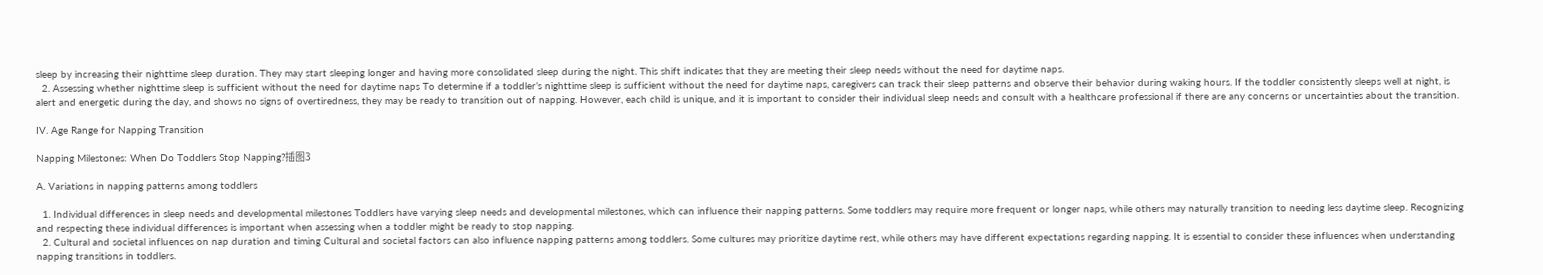sleep by increasing their nighttime sleep duration. They may start sleeping longer and having more consolidated sleep during the night. This shift indicates that they are meeting their sleep needs without the need for daytime naps.
  2. Assessing whether nighttime sleep is sufficient without the need for daytime naps To determine if a toddler’s nighttime sleep is sufficient without the need for daytime naps, caregivers can track their sleep patterns and observe their behavior during waking hours. If the toddler consistently sleeps well at night, is alert and energetic during the day, and shows no signs of overtiredness, they may be ready to transition out of napping. However, each child is unique, and it is important to consider their individual sleep needs and consult with a healthcare professional if there are any concerns or uncertainties about the transition.

IV. Age Range for Napping Transition

Napping Milestones: When Do Toddlers Stop Napping?插图3

A. Variations in napping patterns among toddlers

  1. Individual differences in sleep needs and developmental milestones Toddlers have varying sleep needs and developmental milestones, which can influence their napping patterns. Some toddlers may require more frequent or longer naps, while others may naturally transition to needing less daytime sleep. Recognizing and respecting these individual differences is important when assessing when a toddler might be ready to stop napping.
  2. Cultural and societal influences on nap duration and timing Cultural and societal factors can also influence napping patterns among toddlers. Some cultures may prioritize daytime rest, while others may have different expectations regarding napping. It is essential to consider these influences when understanding napping transitions in toddlers.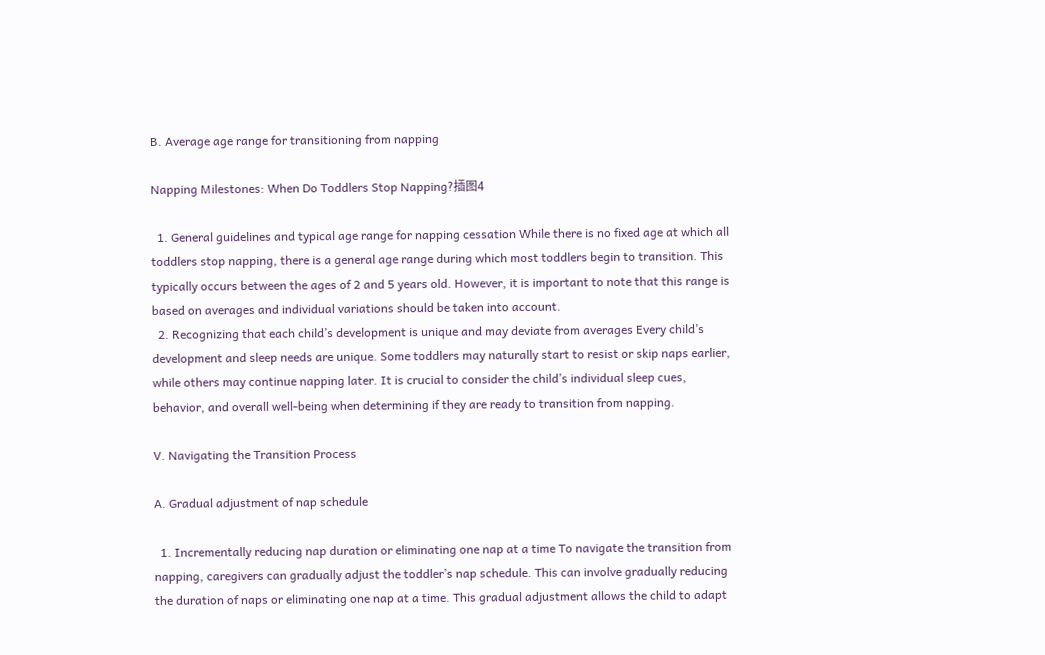B. Average age range for transitioning from napping

Napping Milestones: When Do Toddlers Stop Napping?插图4

  1. General guidelines and typical age range for napping cessation While there is no fixed age at which all toddlers stop napping, there is a general age range during which most toddlers begin to transition. This typically occurs between the ages of 2 and 5 years old. However, it is important to note that this range is based on averages and individual variations should be taken into account.
  2. Recognizing that each child’s development is unique and may deviate from averages Every child’s development and sleep needs are unique. Some toddlers may naturally start to resist or skip naps earlier, while others may continue napping later. It is crucial to consider the child’s individual sleep cues, behavior, and overall well-being when determining if they are ready to transition from napping.

V. Navigating the Transition Process

A. Gradual adjustment of nap schedule

  1. Incrementally reducing nap duration or eliminating one nap at a time To navigate the transition from napping, caregivers can gradually adjust the toddler’s nap schedule. This can involve gradually reducing the duration of naps or eliminating one nap at a time. This gradual adjustment allows the child to adapt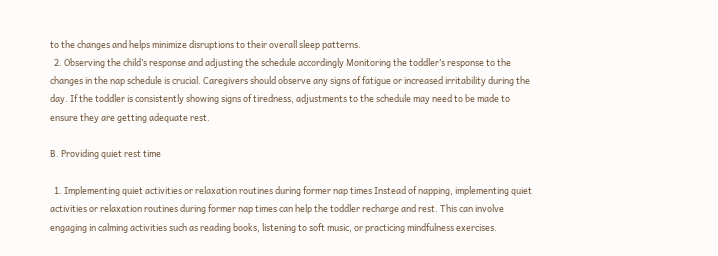to the changes and helps minimize disruptions to their overall sleep patterns.
  2. Observing the child’s response and adjusting the schedule accordingly Monitoring the toddler’s response to the changes in the nap schedule is crucial. Caregivers should observe any signs of fatigue or increased irritability during the day. If the toddler is consistently showing signs of tiredness, adjustments to the schedule may need to be made to ensure they are getting adequate rest.

B. Providing quiet rest time

  1. Implementing quiet activities or relaxation routines during former nap times Instead of napping, implementing quiet activities or relaxation routines during former nap times can help the toddler recharge and rest. This can involve engaging in calming activities such as reading books, listening to soft music, or practicing mindfulness exercises.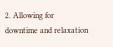2. Allowing for downtime and relaxation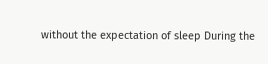without the expectation of sleep During the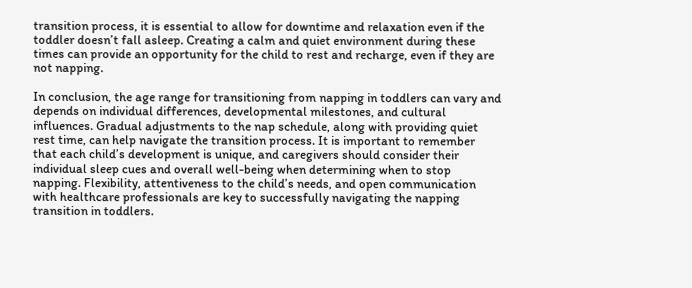transition process, it is essential to allow for downtime and relaxation even if the toddler doesn’t fall asleep. Creating a calm and quiet environment during these times can provide an opportunity for the child to rest and recharge, even if they are not napping.

In conclusion, the age range for transitioning from napping in toddlers can vary and depends on individual differences, developmental milestones, and cultural influences. Gradual adjustments to the nap schedule, along with providing quiet rest time, can help navigate the transition process. It is important to remember that each child’s development is unique, and caregivers should consider their individual sleep cues and overall well-being when determining when to stop napping. Flexibility, attentiveness to the child’s needs, and open communication with healthcare professionals are key to successfully navigating the napping transition in toddlers.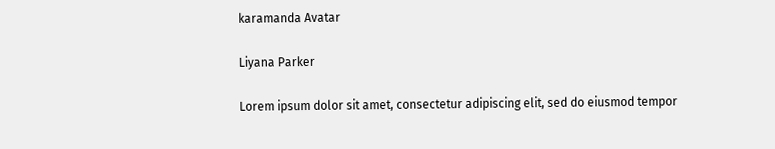karamanda Avatar

Liyana Parker

Lorem ipsum dolor sit amet, consectetur adipiscing elit, sed do eiusmod tempor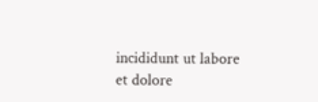incididunt ut labore et dolore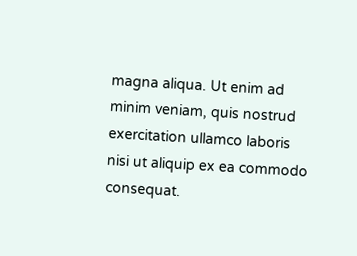magna aliqua. Ut enim ad minim veniam, quis nostrud exercitation ullamco laboris nisi ut aliquip ex ea commodo consequat.